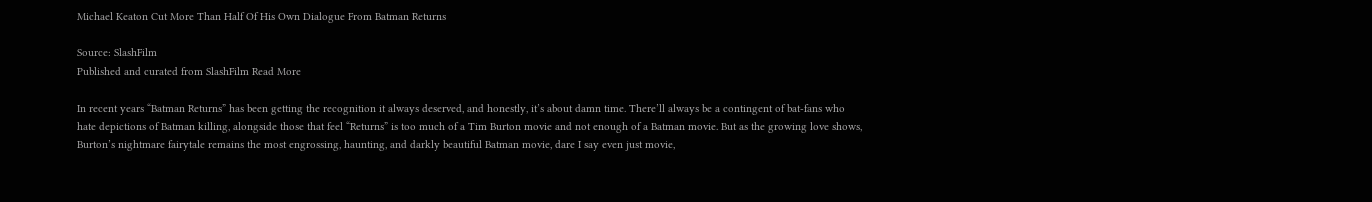Michael Keaton Cut More Than Half Of His Own Dialogue From Batman Returns

Source: SlashFilm
Published and curated from SlashFilm Read More

In recent years “Batman Returns” has been getting the recognition it always deserved, and honestly, it’s about damn time. There’ll always be a contingent of bat-fans who hate depictions of Batman killing, alongside those that feel “Returns” is too much of a Tim Burton movie and not enough of a Batman movie. But as the growing love shows, Burton’s nightmare fairytale remains the most engrossing, haunting, and darkly beautiful Batman movie, dare I say even just movie,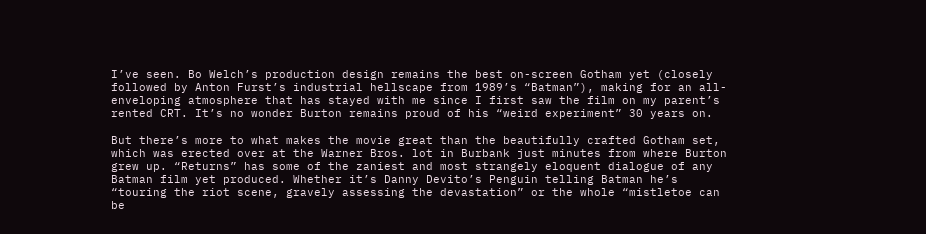I’ve seen. Bo Welch’s production design remains the best on-screen Gotham yet (closely followed by Anton Furst’s industrial hellscape from 1989’s “Batman”), making for an all-enveloping atmosphere that has stayed with me since I first saw the film on my parent’s rented CRT. It’s no wonder Burton remains proud of his “weird experiment” 30 years on.

But there’s more to what makes the movie great than the beautifully crafted Gotham set, which was erected over at the Warner Bros. lot in Burbank just minutes from where Burton grew up. “Returns” has some of the zaniest and most strangely eloquent dialogue of any Batman film yet produced. Whether it’s Danny Devito’s Penguin telling Batman he’s “touring the riot scene, gravely assessing the devastation” or the whole “mistletoe can be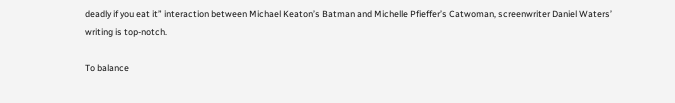deadly if you eat it” interaction between Michael Keaton’s Batman and Michelle Pfieffer’s Catwoman, screenwriter Daniel Waters’ writing is top-notch.

To balance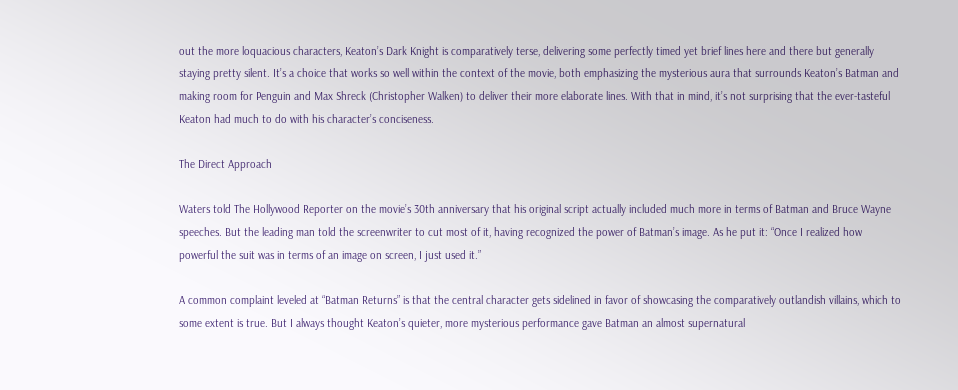out the more loquacious characters, Keaton’s Dark Knight is comparatively terse, delivering some perfectly timed yet brief lines here and there but generally staying pretty silent. It’s a choice that works so well within the context of the movie, both emphasizing the mysterious aura that surrounds Keaton’s Batman and making room for Penguin and Max Shreck (Christopher Walken) to deliver their more elaborate lines. With that in mind, it’s not surprising that the ever-tasteful Keaton had much to do with his character’s conciseness.

The Direct Approach

Waters told The Hollywood Reporter on the movie’s 30th anniversary that his original script actually included much more in terms of Batman and Bruce Wayne speeches. But the leading man told the screenwriter to cut most of it, having recognized the power of Batman’s image. As he put it: “Once I realized how powerful the suit was in terms of an image on screen, I just used it.”

A common complaint leveled at “Batman Returns” is that the central character gets sidelined in favor of showcasing the comparatively outlandish villains, which to some extent is true. But I always thought Keaton’s quieter, more mysterious performance gave Batman an almost supernatural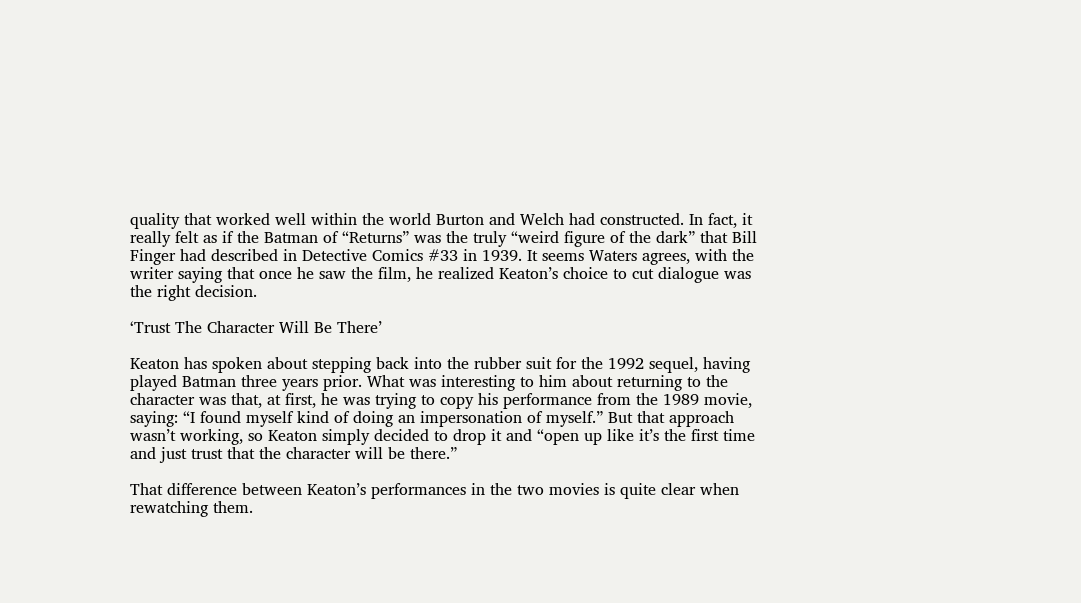quality that worked well within the world Burton and Welch had constructed. In fact, it really felt as if the Batman of “Returns” was the truly “weird figure of the dark” that Bill Finger had described in Detective Comics #33 in 1939. It seems Waters agrees, with the writer saying that once he saw the film, he realized Keaton’s choice to cut dialogue was the right decision.

‘Trust The Character Will Be There’

Keaton has spoken about stepping back into the rubber suit for the 1992 sequel, having played Batman three years prior. What was interesting to him about returning to the character was that, at first, he was trying to copy his performance from the 1989 movie, saying: “I found myself kind of doing an impersonation of myself.” But that approach wasn’t working, so Keaton simply decided to drop it and “open up like it’s the first time and just trust that the character will be there.”

That difference between Keaton’s performances in the two movies is quite clear when rewatching them.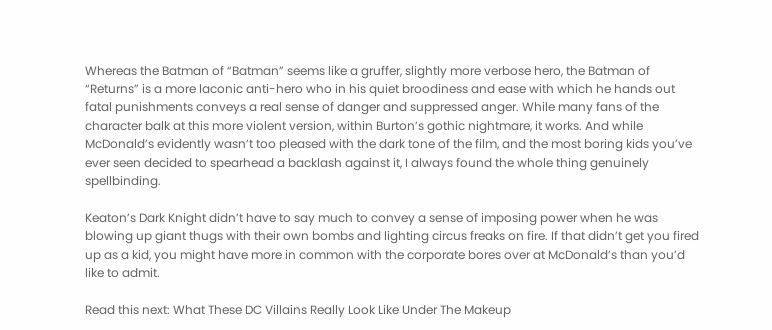Whereas the Batman of “Batman” seems like a gruffer, slightly more verbose hero, the Batman of “Returns” is a more laconic anti-hero who in his quiet broodiness and ease with which he hands out fatal punishments conveys a real sense of danger and suppressed anger. While many fans of the character balk at this more violent version, within Burton’s gothic nightmare, it works. And while McDonald’s evidently wasn’t too pleased with the dark tone of the film, and the most boring kids you’ve ever seen decided to spearhead a backlash against it, I always found the whole thing genuinely spellbinding.

Keaton’s Dark Knight didn’t have to say much to convey a sense of imposing power when he was blowing up giant thugs with their own bombs and lighting circus freaks on fire. If that didn’t get you fired up as a kid, you might have more in common with the corporate bores over at McDonald’s than you’d like to admit.

Read this next: What These DC Villains Really Look Like Under The Makeup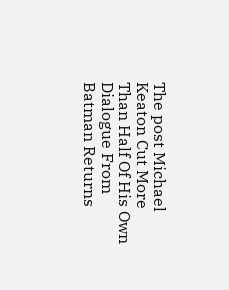The post Michael Keaton Cut More Than Half Of His Own Dialogue From Batman Returns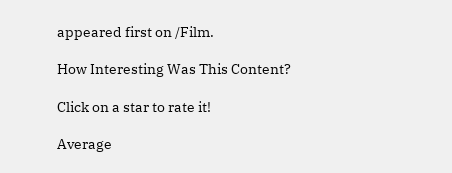appeared first on /Film.

How Interesting Was This Content?

Click on a star to rate it!

Average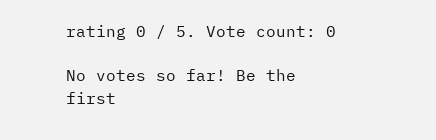rating 0 / 5. Vote count: 0

No votes so far! Be the first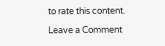to rate this content.

Leave a Comment